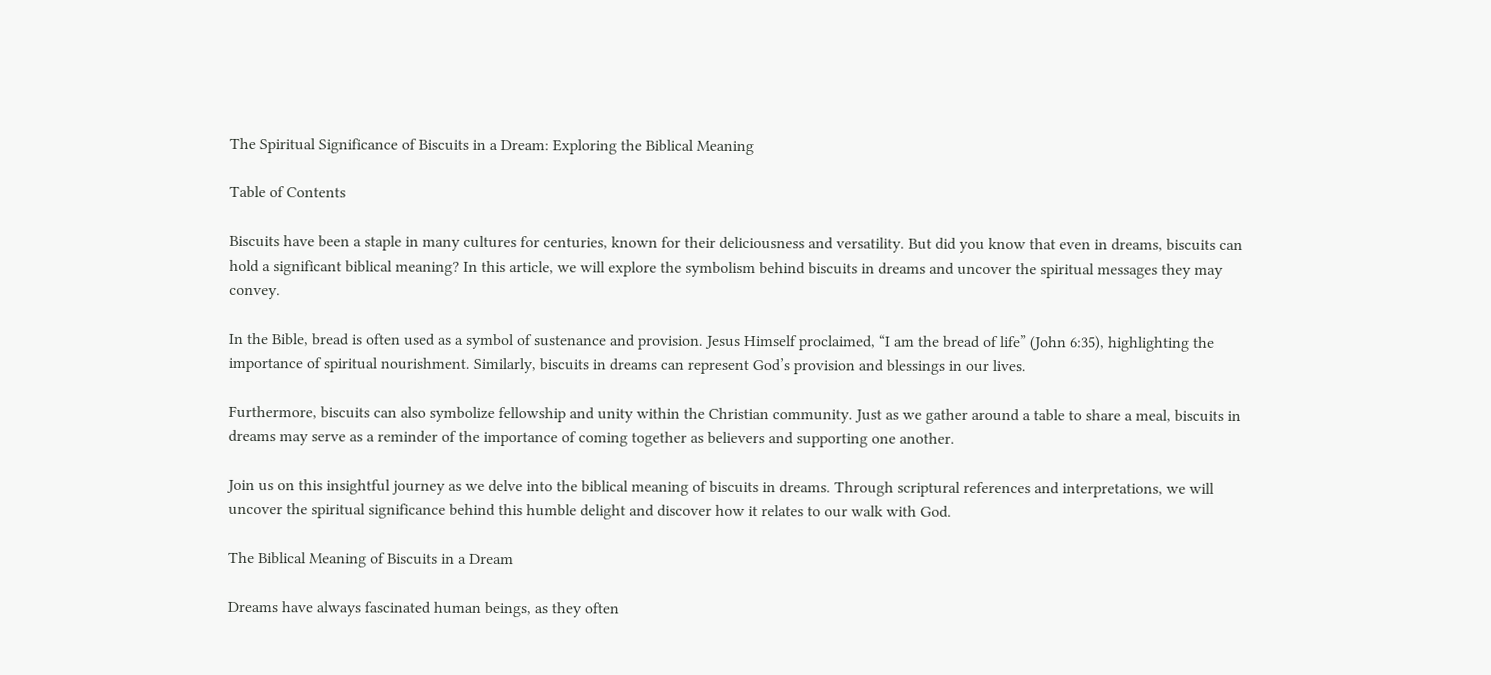The Spiritual Significance of Biscuits in a Dream: Exploring the Biblical Meaning

Table of Contents

Biscuits have been a staple in many cultures for centuries, known for their deliciousness and versatility. But did you know that even in dreams, biscuits can hold a significant biblical meaning? In this article, we will explore the symbolism behind biscuits in dreams and uncover the spiritual messages they may convey.

In the Bible, bread is often used as a symbol of sustenance and provision. Jesus Himself proclaimed, “I am the bread of life” (John 6:35), highlighting the importance of spiritual nourishment. Similarly, biscuits in dreams can represent God’s provision and blessings in our lives.

Furthermore, biscuits can also symbolize fellowship and unity within the Christian community. Just as we gather around a table to share a meal, biscuits in dreams may serve as a reminder of the importance of coming together as believers and supporting one another.

Join us on this insightful journey as we delve into the biblical meaning of biscuits in dreams. Through scriptural references and interpretations, we will uncover the spiritual significance behind this humble delight and discover how it relates to our walk with God.

The Biblical Meaning of Biscuits in a Dream

Dreams have always fascinated human beings, as they often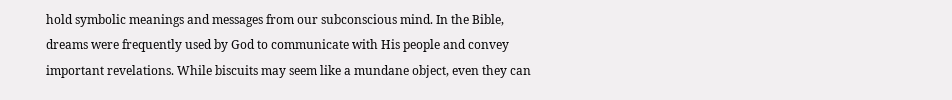hold symbolic meanings and messages from our subconscious mind. In the Bible, dreams were frequently used by God to communicate with His people and convey important revelations. While biscuits may seem like a mundane object, even they can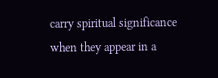carry spiritual significance when they appear in a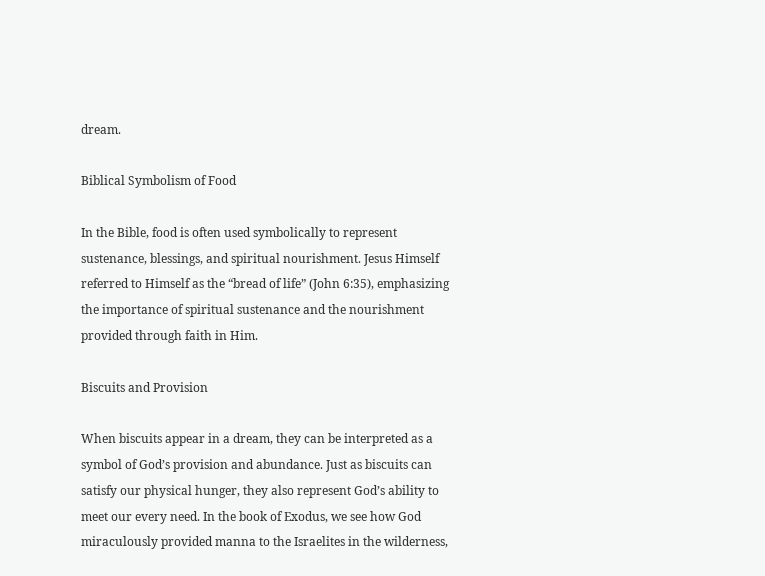dream.

Biblical Symbolism of Food

In the Bible, food is often used symbolically to represent sustenance, blessings, and spiritual nourishment. Jesus Himself referred to Himself as the “bread of life” (John 6:35), emphasizing the importance of spiritual sustenance and the nourishment provided through faith in Him.

Biscuits and Provision

When biscuits appear in a dream, they can be interpreted as a symbol of God’s provision and abundance. Just as biscuits can satisfy our physical hunger, they also represent God’s ability to meet our every need. In the book of Exodus, we see how God miraculously provided manna to the Israelites in the wilderness,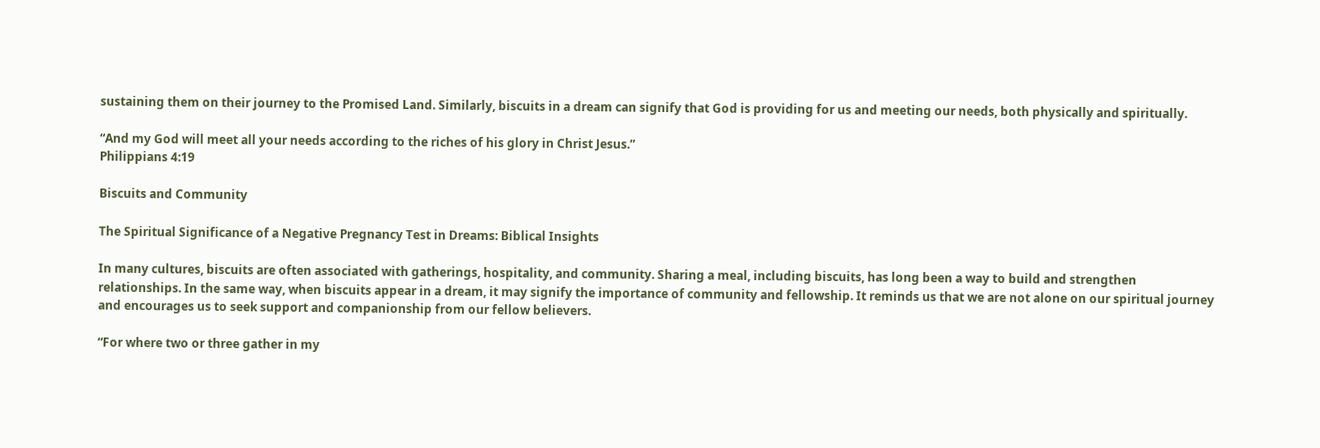sustaining them on their journey to the Promised Land. Similarly, biscuits in a dream can signify that God is providing for us and meeting our needs, both physically and spiritually.

“And my God will meet all your needs according to the riches of his glory in Christ Jesus.”
Philippians 4:19

Biscuits and Community

The Spiritual Significance of a Negative Pregnancy Test in Dreams: Biblical Insights

In many cultures, biscuits are often associated with gatherings, hospitality, and community. Sharing a meal, including biscuits, has long been a way to build and strengthen relationships. In the same way, when biscuits appear in a dream, it may signify the importance of community and fellowship. It reminds us that we are not alone on our spiritual journey and encourages us to seek support and companionship from our fellow believers.

“For where two or three gather in my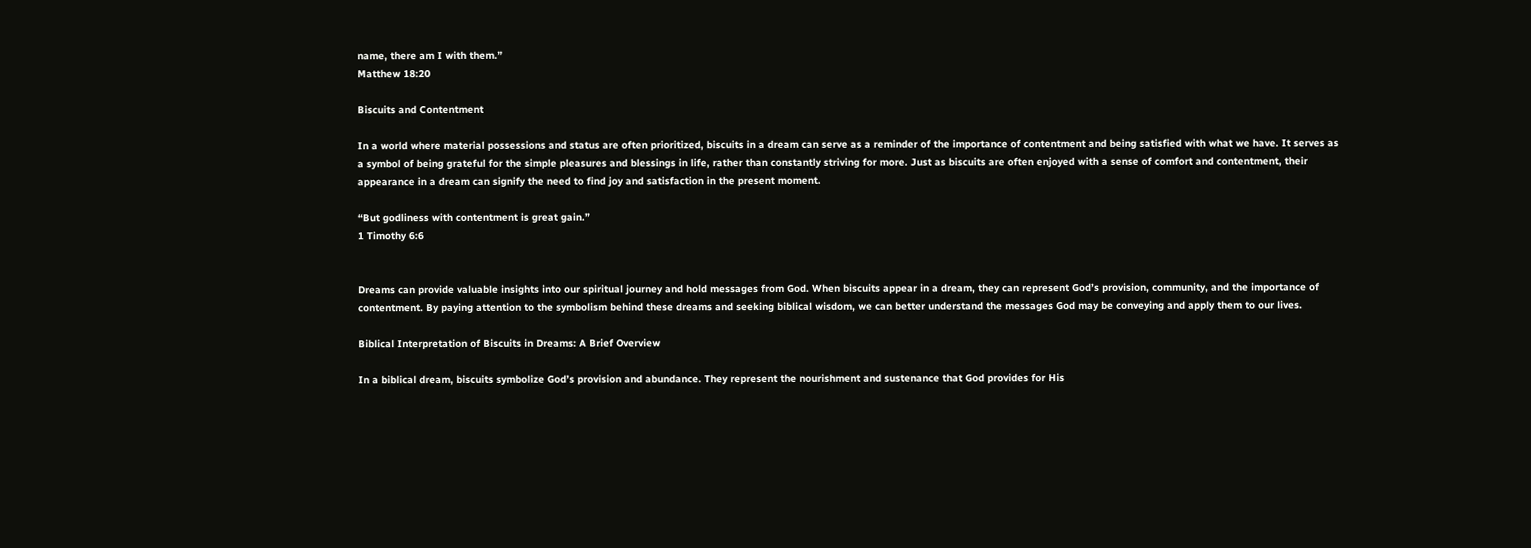name, there am I with them.”
Matthew 18:20

Biscuits and Contentment

In a world where material possessions and status are often prioritized, biscuits in a dream can serve as a reminder of the importance of contentment and being satisfied with what we have. It serves as a symbol of being grateful for the simple pleasures and blessings in life, rather than constantly striving for more. Just as biscuits are often enjoyed with a sense of comfort and contentment, their appearance in a dream can signify the need to find joy and satisfaction in the present moment.

“But godliness with contentment is great gain.”
1 Timothy 6:6


Dreams can provide valuable insights into our spiritual journey and hold messages from God. When biscuits appear in a dream, they can represent God’s provision, community, and the importance of contentment. By paying attention to the symbolism behind these dreams and seeking biblical wisdom, we can better understand the messages God may be conveying and apply them to our lives.

Biblical Interpretation of Biscuits in Dreams: A Brief Overview

In a biblical dream, biscuits symbolize God’s provision and abundance. They represent the nourishment and sustenance that God provides for His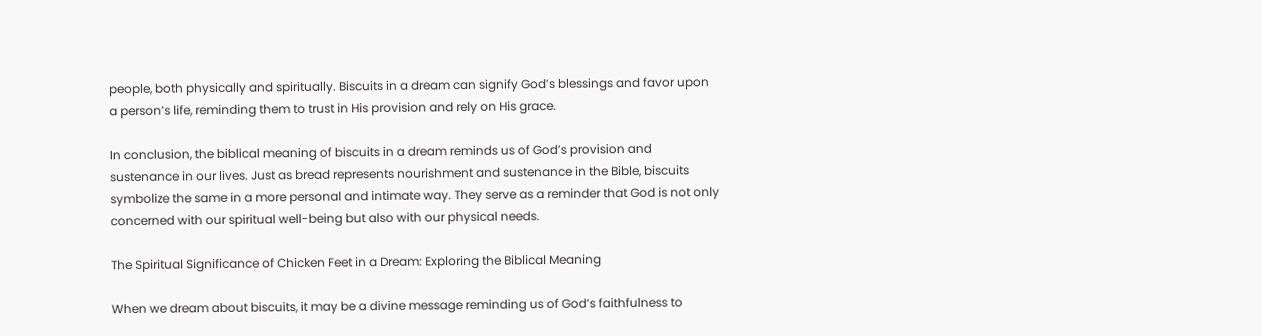people, both physically and spiritually. Biscuits in a dream can signify God’s blessings and favor upon a person’s life, reminding them to trust in His provision and rely on His grace.

In conclusion, the biblical meaning of biscuits in a dream reminds us of God’s provision and sustenance in our lives. Just as bread represents nourishment and sustenance in the Bible, biscuits symbolize the same in a more personal and intimate way. They serve as a reminder that God is not only concerned with our spiritual well-being but also with our physical needs.

The Spiritual Significance of Chicken Feet in a Dream: Exploring the Biblical Meaning

When we dream about biscuits, it may be a divine message reminding us of God’s faithfulness to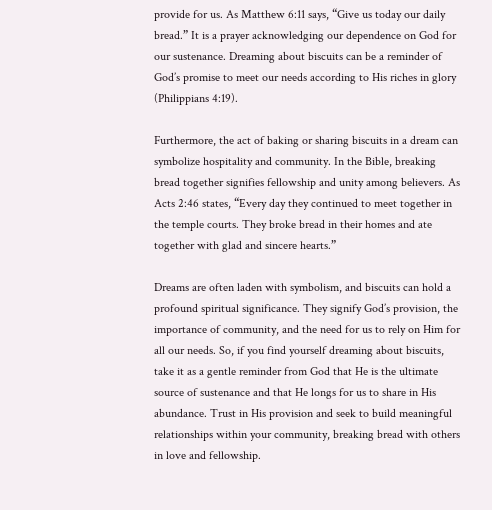provide for us. As Matthew 6:11 says, “Give us today our daily bread.” It is a prayer acknowledging our dependence on God for our sustenance. Dreaming about biscuits can be a reminder of God’s promise to meet our needs according to His riches in glory (Philippians 4:19).

Furthermore, the act of baking or sharing biscuits in a dream can symbolize hospitality and community. In the Bible, breaking bread together signifies fellowship and unity among believers. As Acts 2:46 states, “Every day they continued to meet together in the temple courts. They broke bread in their homes and ate together with glad and sincere hearts.”

Dreams are often laden with symbolism, and biscuits can hold a profound spiritual significance. They signify God’s provision, the importance of community, and the need for us to rely on Him for all our needs. So, if you find yourself dreaming about biscuits, take it as a gentle reminder from God that He is the ultimate source of sustenance and that He longs for us to share in His abundance. Trust in His provision and seek to build meaningful relationships within your community, breaking bread with others in love and fellowship.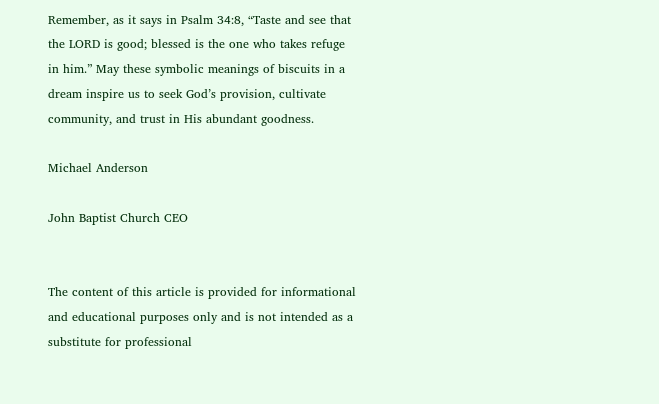Remember, as it says in Psalm 34:8, “Taste and see that the LORD is good; blessed is the one who takes refuge in him.” May these symbolic meanings of biscuits in a dream inspire us to seek God’s provision, cultivate community, and trust in His abundant goodness.

Michael Anderson

John Baptist Church CEO


The content of this article is provided for informational and educational purposes only and is not intended as a substitute for professional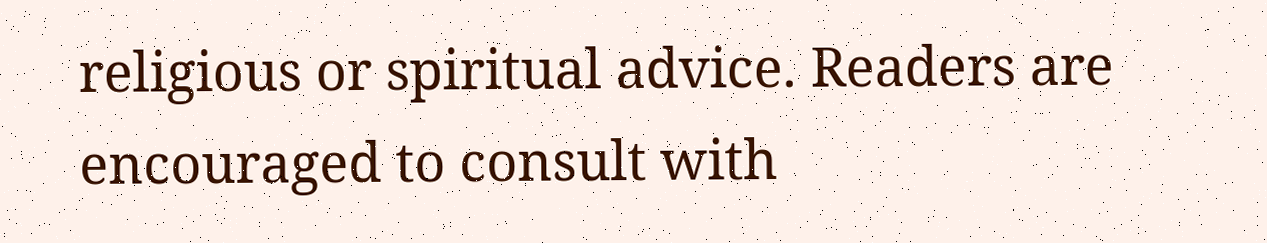religious or spiritual advice. Readers are encouraged to consult with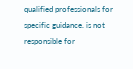qualified professionals for specific guidance. is not responsible for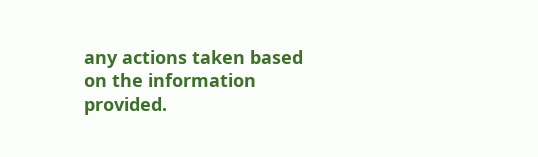any actions taken based on the information provided.